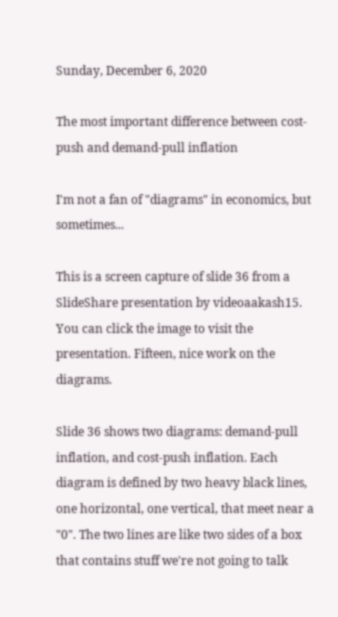Sunday, December 6, 2020

The most important difference between cost-push and demand-pull inflation

I'm not a fan of "diagrams" in economics, but sometimes...

This is a screen capture of slide 36 from a SlideShare presentation by videoaakash15. You can click the image to visit the presentation. Fifteen, nice work on the diagrams.

Slide 36 shows two diagrams: demand-pull inflation, and cost-push inflation. Each diagram is defined by two heavy black lines, one horizontal, one vertical, that meet near a "0". The two lines are like two sides of a box that contains stuff we're not going to talk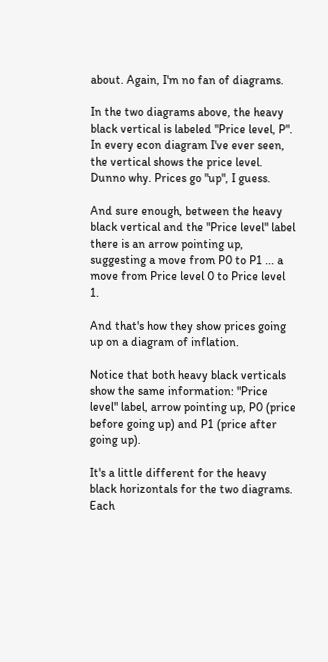about. Again, I'm no fan of diagrams.

In the two diagrams above, the heavy black vertical is labeled "Price level, P". In every econ diagram I've ever seen, the vertical shows the price level. Dunno why. Prices go "up", I guess.

And sure enough, between the heavy black vertical and the "Price level" label there is an arrow pointing up, suggesting a move from P0 to P1 ... a move from Price level 0 to Price level 1.

And that's how they show prices going up on a diagram of inflation.

Notice that both heavy black verticals show the same information: "Price level" label, arrow pointing up, P0 (price before going up) and P1 (price after going up).

It's a little different for the heavy black horizontals for the two diagrams. Each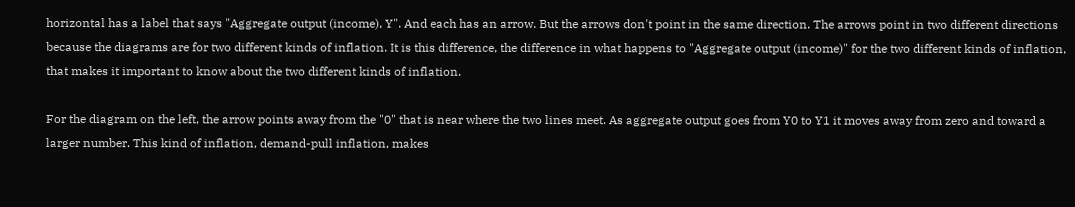horizontal has a label that says "Aggregate output (income), Y". And each has an arrow. But the arrows don't point in the same direction. The arrows point in two different directions because the diagrams are for two different kinds of inflation. It is this difference, the difference in what happens to "Aggregate output (income)" for the two different kinds of inflation, that makes it important to know about the two different kinds of inflation.

For the diagram on the left, the arrow points away from the "0" that is near where the two lines meet. As aggregate output goes from Y0 to Y1 it moves away from zero and toward a larger number. This kind of inflation, demand-pull inflation, makes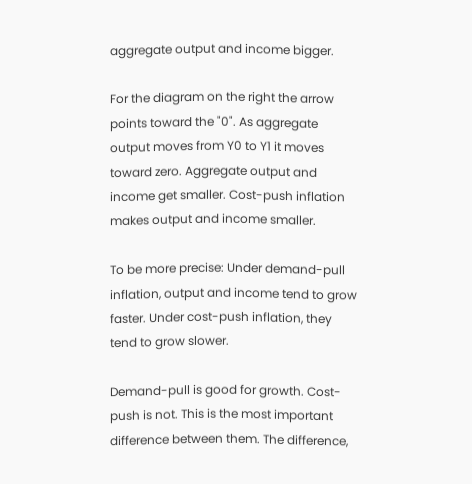aggregate output and income bigger.

For the diagram on the right the arrow points toward the "0". As aggregate output moves from Y0 to Y1 it moves toward zero. Aggregate output and income get smaller. Cost-push inflation makes output and income smaller.

To be more precise: Under demand-pull inflation, output and income tend to grow faster. Under cost-push inflation, they tend to grow slower.

Demand-pull is good for growth. Cost-push is not. This is the most important difference between them. The difference,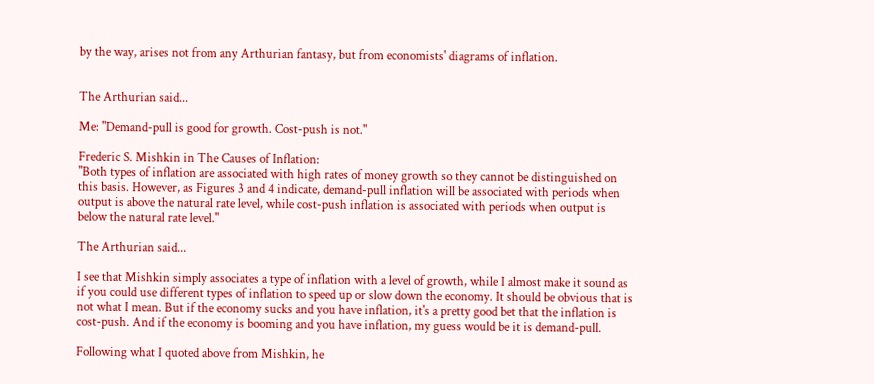by the way, arises not from any Arthurian fantasy, but from economists' diagrams of inflation.


The Arthurian said...

Me: "Demand-pull is good for growth. Cost-push is not."

Frederic S. Mishkin in The Causes of Inflation:
"Both types of inflation are associated with high rates of money growth so they cannot be distinguished on this basis. However, as Figures 3 and 4 indicate, demand-pull inflation will be associated with periods when output is above the natural rate level, while cost-push inflation is associated with periods when output is below the natural rate level."

The Arthurian said...

I see that Mishkin simply associates a type of inflation with a level of growth, while I almost make it sound as if you could use different types of inflation to speed up or slow down the economy. It should be obvious that is not what I mean. But if the economy sucks and you have inflation, it's a pretty good bet that the inflation is cost-push. And if the economy is booming and you have inflation, my guess would be it is demand-pull.

Following what I quoted above from Mishkin, he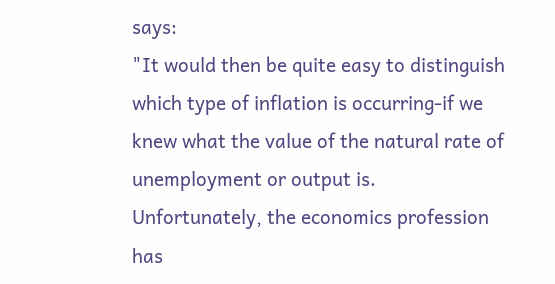says:
"It would then be quite easy to distinguish which type of inflation is occurring-if we knew what the value of the natural rate of unemployment or output is. Unfortunately, the economics profession has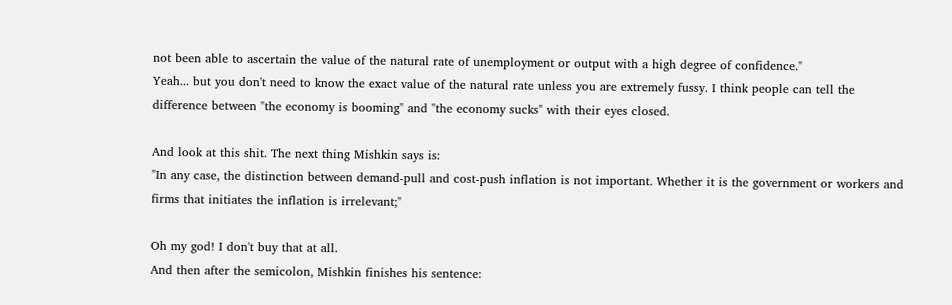not been able to ascertain the value of the natural rate of unemployment or output with a high degree of confidence."
Yeah... but you don't need to know the exact value of the natural rate unless you are extremely fussy. I think people can tell the difference between "the economy is booming" and "the economy sucks" with their eyes closed.

And look at this shit. The next thing Mishkin says is:
"In any case, the distinction between demand-pull and cost-push inflation is not important. Whether it is the government or workers and firms that initiates the inflation is irrelevant;"

Oh my god! I don't buy that at all.
And then after the semicolon, Mishkin finishes his sentence: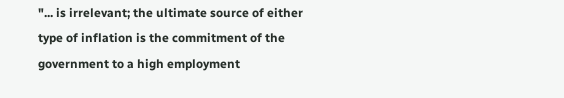"... is irrelevant; the ultimate source of either type of inflation is the commitment of the government to a high employment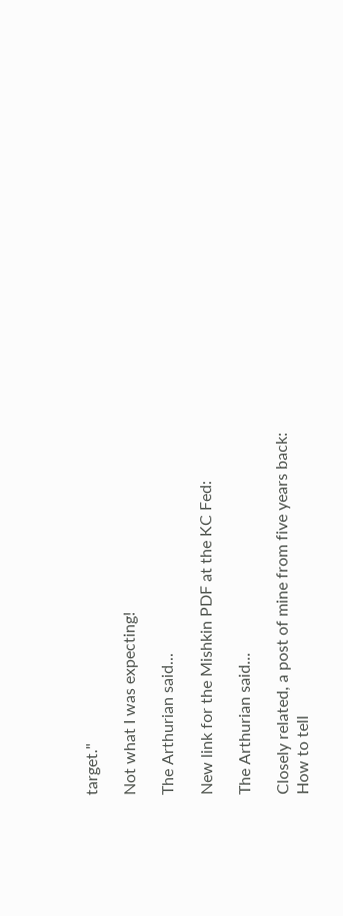target."

Not what I was expecting!

The Arthurian said...

New link for the Mishkin PDF at the KC Fed:

The Arthurian said...

Closely related, a post of mine from five years back:
How to tell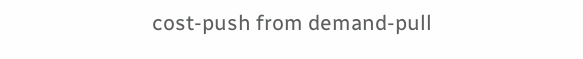cost-push from demand-pull